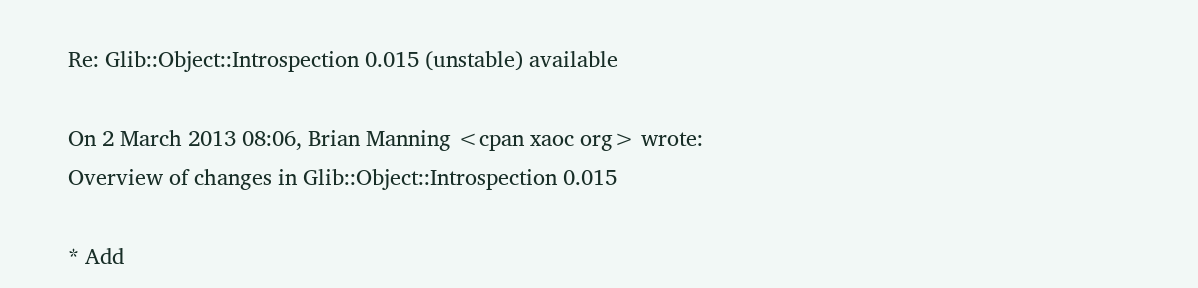Re: Glib::Object::Introspection 0.015 (unstable) available

On 2 March 2013 08:06, Brian Manning <cpan xaoc org> wrote:
Overview of changes in Glib::Object::Introspection 0.015

* Add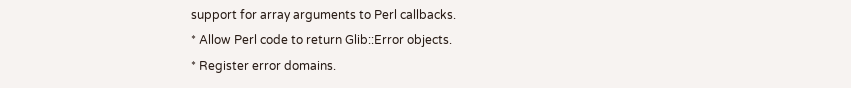support for array arguments to Perl callbacks.
* Allow Perl code to return Glib::Error objects.
* Register error domains.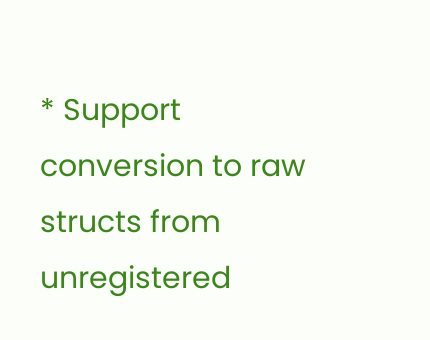* Support conversion to raw structs from unregistered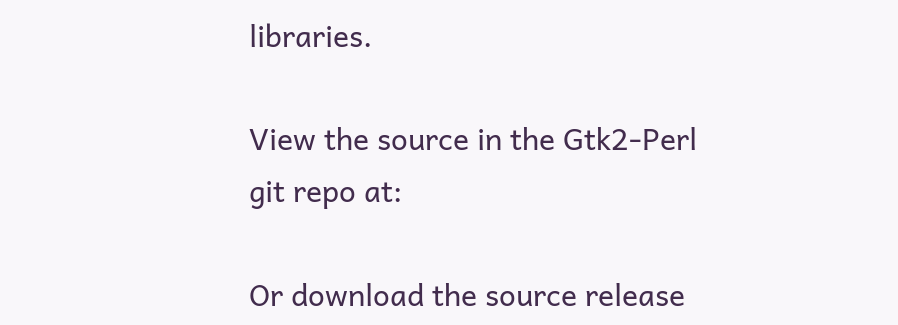libraries.

View the source in the Gtk2-Perl git repo at:

Or download the source release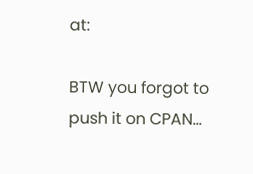at:

BTW you forgot to push it on CPAN...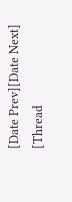[Date Prev][Date Next]   [Thread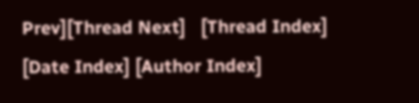Prev][Thread Next]   [Thread Index] [Date Index] [Author Index]